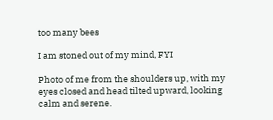too many bees

I am stoned out of my mind, FYI

Photo of me from the shoulders up, with my eyes closed and head tilted upward, looking calm and serene.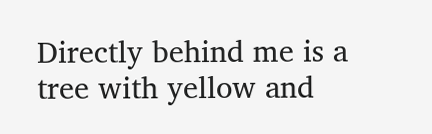Directly behind me is a tree with yellow and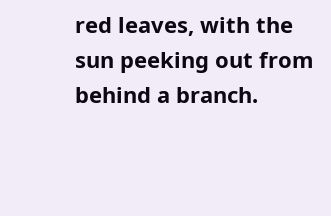red leaves, with the sun peeking out from behind a branch.